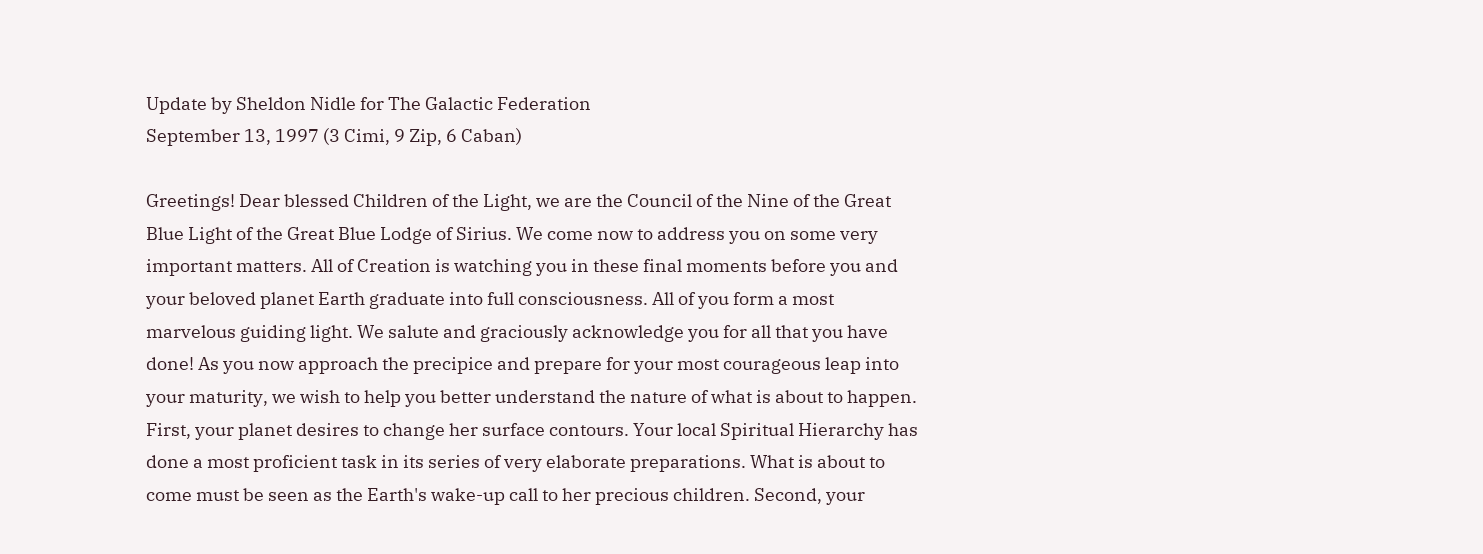Update by Sheldon Nidle for The Galactic Federation
September 13, 1997 (3 Cimi, 9 Zip, 6 Caban)

Greetings! Dear blessed Children of the Light, we are the Council of the Nine of the Great Blue Light of the Great Blue Lodge of Sirius. We come now to address you on some very important matters. All of Creation is watching you in these final moments before you and your beloved planet Earth graduate into full consciousness. All of you form a most marvelous guiding light. We salute and graciously acknowledge you for all that you have done! As you now approach the precipice and prepare for your most courageous leap into your maturity, we wish to help you better understand the nature of what is about to happen. First, your planet desires to change her surface contours. Your local Spiritual Hierarchy has done a most proficient task in its series of very elaborate preparations. What is about to come must be seen as the Earth's wake-up call to her precious children. Second, your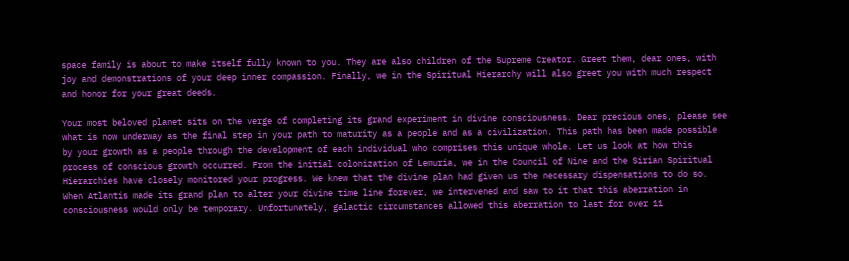space family is about to make itself fully known to you. They are also children of the Supreme Creator. Greet them, dear ones, with joy and demonstrations of your deep inner compassion. Finally, we in the Spiritual Hierarchy will also greet you with much respect and honor for your great deeds.

Your most beloved planet sits on the verge of completing its grand experiment in divine consciousness. Dear precious ones, please see what is now underway as the final step in your path to maturity as a people and as a civilization. This path has been made possible by your growth as a people through the development of each individual who comprises this unique whole. Let us look at how this process of conscious growth occurred. From the initial colonization of Lemuria, we in the Council of Nine and the Sirian Spiritual Hierarchies have closely monitored your progress. We knew that the divine plan had given us the necessary dispensations to do so. When Atlantis made its grand plan to alter your divine time line forever, we intervened and saw to it that this aberration in consciousness would only be temporary. Unfortunately, galactic circumstances allowed this aberration to last for over 11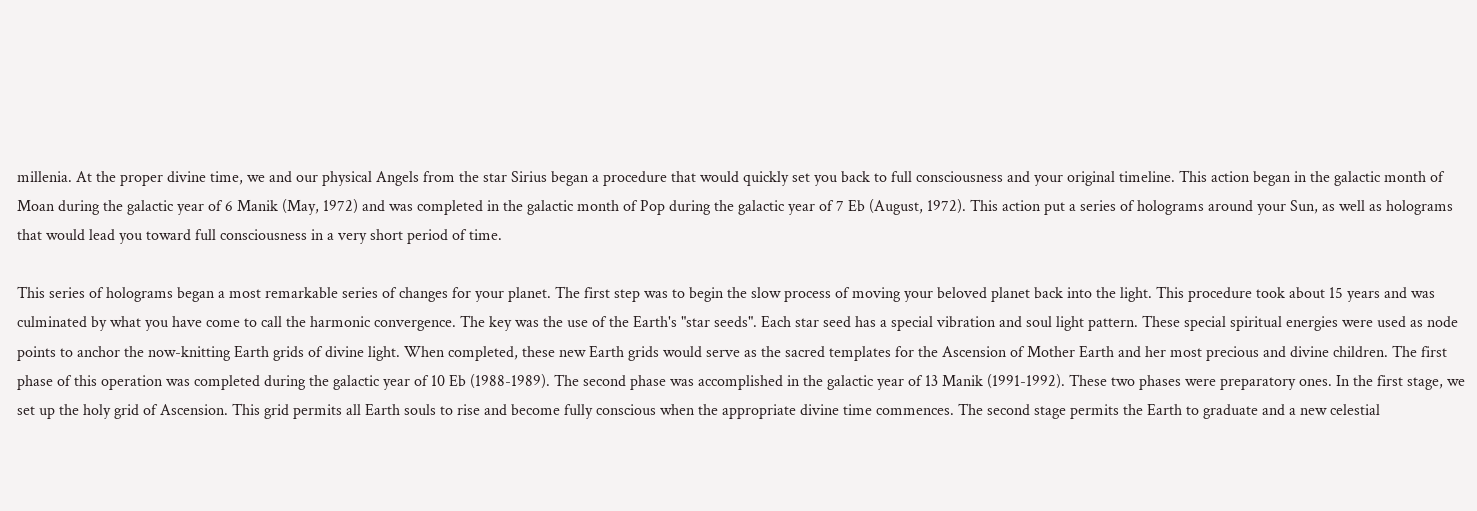millenia. At the proper divine time, we and our physical Angels from the star Sirius began a procedure that would quickly set you back to full consciousness and your original timeline. This action began in the galactic month of Moan during the galactic year of 6 Manik (May, 1972) and was completed in the galactic month of Pop during the galactic year of 7 Eb (August, 1972). This action put a series of holograms around your Sun, as well as holograms that would lead you toward full consciousness in a very short period of time.

This series of holograms began a most remarkable series of changes for your planet. The first step was to begin the slow process of moving your beloved planet back into the light. This procedure took about 15 years and was culminated by what you have come to call the harmonic convergence. The key was the use of the Earth's "star seeds". Each star seed has a special vibration and soul light pattern. These special spiritual energies were used as node points to anchor the now-knitting Earth grids of divine light. When completed, these new Earth grids would serve as the sacred templates for the Ascension of Mother Earth and her most precious and divine children. The first phase of this operation was completed during the galactic year of 10 Eb (1988-1989). The second phase was accomplished in the galactic year of 13 Manik (1991-1992). These two phases were preparatory ones. In the first stage, we set up the holy grid of Ascension. This grid permits all Earth souls to rise and become fully conscious when the appropriate divine time commences. The second stage permits the Earth to graduate and a new celestial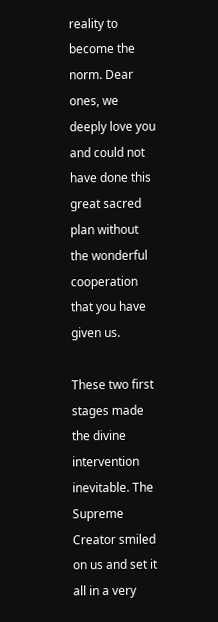reality to become the norm. Dear ones, we deeply love you and could not have done this great sacred plan without the wonderful cooperation that you have given us.

These two first stages made the divine intervention inevitable. The Supreme Creator smiled on us and set it all in a very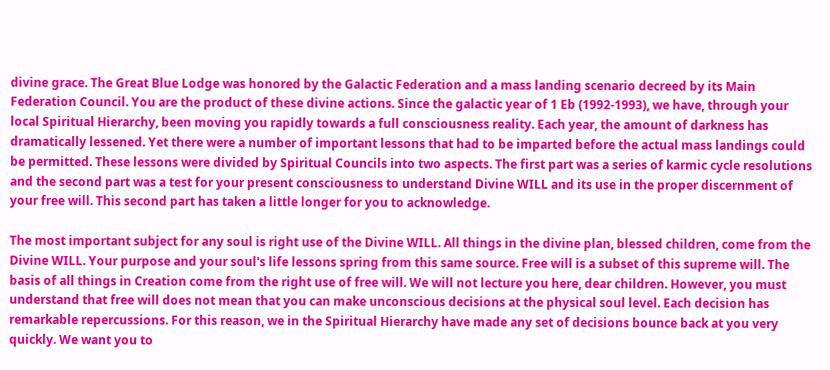divine grace. The Great Blue Lodge was honored by the Galactic Federation and a mass landing scenario decreed by its Main Federation Council. You are the product of these divine actions. Since the galactic year of 1 Eb (1992-1993), we have, through your local Spiritual Hierarchy, been moving you rapidly towards a full consciousness reality. Each year, the amount of darkness has dramatically lessened. Yet there were a number of important lessons that had to be imparted before the actual mass landings could be permitted. These lessons were divided by Spiritual Councils into two aspects. The first part was a series of karmic cycle resolutions and the second part was a test for your present consciousness to understand Divine WILL and its use in the proper discernment of your free will. This second part has taken a little longer for you to acknowledge.

The most important subject for any soul is right use of the Divine WILL. All things in the divine plan, blessed children, come from the Divine WILL. Your purpose and your soul's life lessons spring from this same source. Free will is a subset of this supreme will. The basis of all things in Creation come from the right use of free will. We will not lecture you here, dear children. However, you must understand that free will does not mean that you can make unconscious decisions at the physical soul level. Each decision has remarkable repercussions. For this reason, we in the Spiritual Hierarchy have made any set of decisions bounce back at you very quickly. We want you to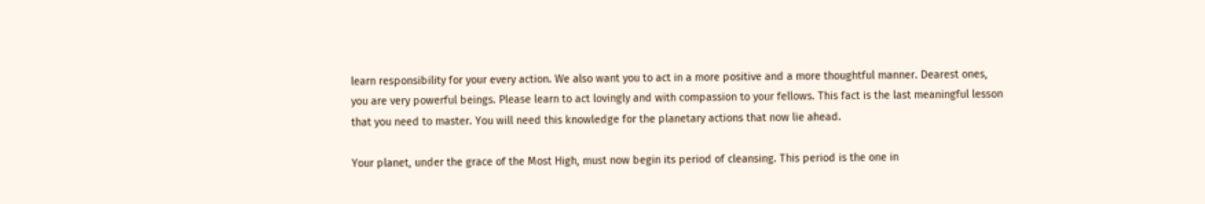learn responsibility for your every action. We also want you to act in a more positive and a more thoughtful manner. Dearest ones, you are very powerful beings. Please learn to act lovingly and with compassion to your fellows. This fact is the last meaningful lesson that you need to master. You will need this knowledge for the planetary actions that now lie ahead.

Your planet, under the grace of the Most High, must now begin its period of cleansing. This period is the one in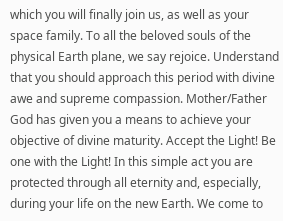which you will finally join us, as well as your space family. To all the beloved souls of the physical Earth plane, we say rejoice. Understand that you should approach this period with divine awe and supreme compassion. Mother/Father God has given you a means to achieve your objective of divine maturity. Accept the Light! Be one with the Light! In this simple act you are protected through all eternity and, especially, during your life on the new Earth. We come to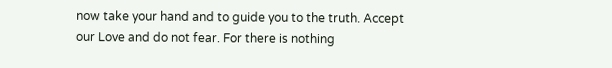now take your hand and to guide you to the truth. Accept our Love and do not fear. For there is nothing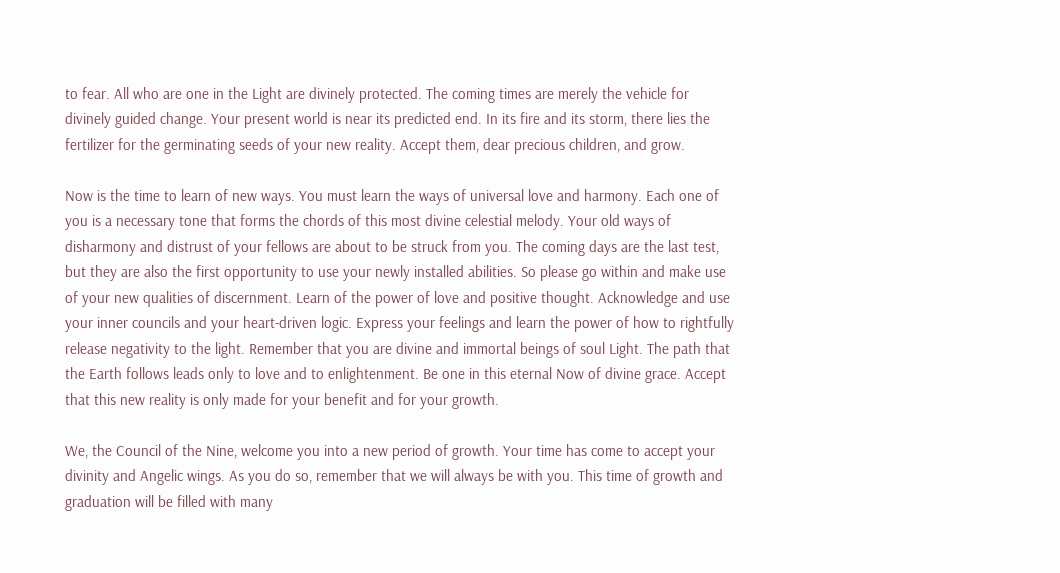to fear. All who are one in the Light are divinely protected. The coming times are merely the vehicle for divinely guided change. Your present world is near its predicted end. In its fire and its storm, there lies the fertilizer for the germinating seeds of your new reality. Accept them, dear precious children, and grow.

Now is the time to learn of new ways. You must learn the ways of universal love and harmony. Each one of you is a necessary tone that forms the chords of this most divine celestial melody. Your old ways of disharmony and distrust of your fellows are about to be struck from you. The coming days are the last test, but they are also the first opportunity to use your newly installed abilities. So please go within and make use of your new qualities of discernment. Learn of the power of love and positive thought. Acknowledge and use your inner councils and your heart-driven logic. Express your feelings and learn the power of how to rightfully release negativity to the light. Remember that you are divine and immortal beings of soul Light. The path that the Earth follows leads only to love and to enlightenment. Be one in this eternal Now of divine grace. Accept that this new reality is only made for your benefit and for your growth.

We, the Council of the Nine, welcome you into a new period of growth. Your time has come to accept your divinity and Angelic wings. As you do so, remember that we will always be with you. This time of growth and graduation will be filled with many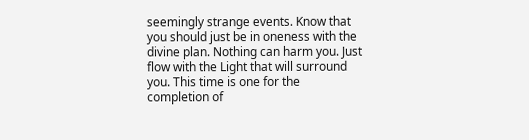seemingly strange events. Know that you should just be in oneness with the divine plan. Nothing can harm you. Just flow with the Light that will surround you. This time is one for the completion of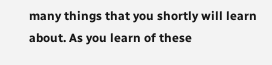many things that you shortly will learn about. As you learn of these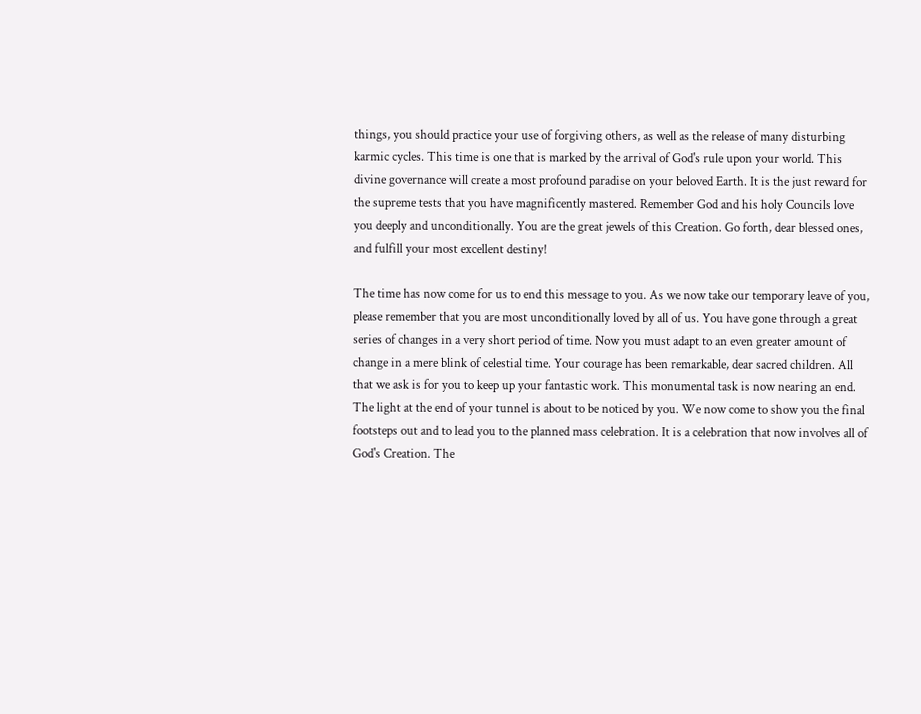things, you should practice your use of forgiving others, as well as the release of many disturbing karmic cycles. This time is one that is marked by the arrival of God's rule upon your world. This divine governance will create a most profound paradise on your beloved Earth. It is the just reward for the supreme tests that you have magnificently mastered. Remember God and his holy Councils love you deeply and unconditionally. You are the great jewels of this Creation. Go forth, dear blessed ones, and fulfill your most excellent destiny!

The time has now come for us to end this message to you. As we now take our temporary leave of you, please remember that you are most unconditionally loved by all of us. You have gone through a great series of changes in a very short period of time. Now you must adapt to an even greater amount of change in a mere blink of celestial time. Your courage has been remarkable, dear sacred children. All that we ask is for you to keep up your fantastic work. This monumental task is now nearing an end. The light at the end of your tunnel is about to be noticed by you. We now come to show you the final footsteps out and to lead you to the planned mass celebration. It is a celebration that now involves all of God's Creation. The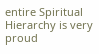entire Spiritual Hierarchy is very proud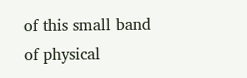of this small band of physical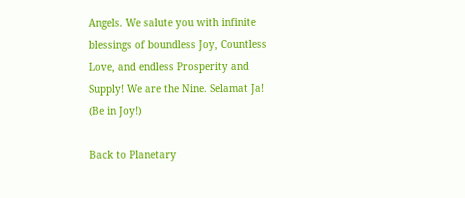Angels. We salute you with infinite blessings of boundless Joy, Countless Love, and endless Prosperity and Supply! We are the Nine. Selamat Ja! (Be in Joy!)

Back to Planetary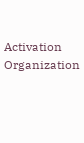Activation Organization